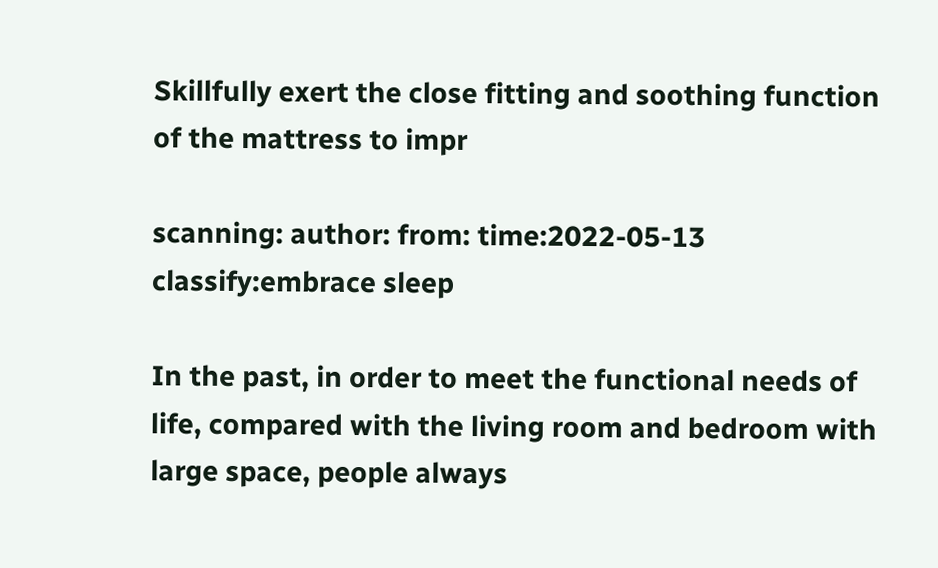Skillfully exert the close fitting and soothing function of the mattress to impr

scanning: author: from: time:2022-05-13 classify:embrace sleep

In the past, in order to meet the functional needs of life, compared with the living room and bedroom with large space, people always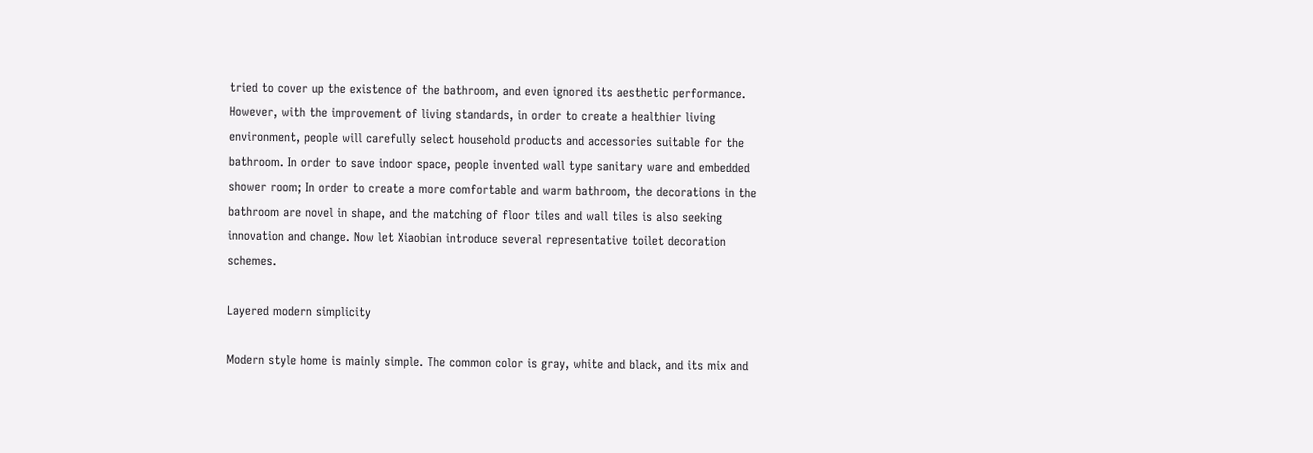tried to cover up the existence of the bathroom, and even ignored its aesthetic performance. However, with the improvement of living standards, in order to create a healthier living environment, people will carefully select household products and accessories suitable for the bathroom. In order to save indoor space, people invented wall type sanitary ware and embedded shower room; In order to create a more comfortable and warm bathroom, the decorations in the bathroom are novel in shape, and the matching of floor tiles and wall tiles is also seeking innovation and change. Now let Xiaobian introduce several representative toilet decoration schemes.

Layered modern simplicity

Modern style home is mainly simple. The common color is gray, white and black, and its mix and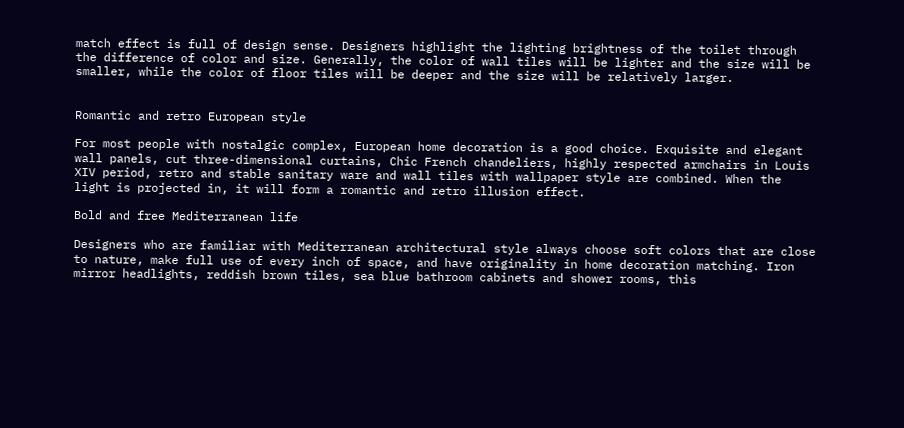match effect is full of design sense. Designers highlight the lighting brightness of the toilet through the difference of color and size. Generally, the color of wall tiles will be lighter and the size will be smaller, while the color of floor tiles will be deeper and the size will be relatively larger.


Romantic and retro European style

For most people with nostalgic complex, European home decoration is a good choice. Exquisite and elegant wall panels, cut three-dimensional curtains, Chic French chandeliers, highly respected armchairs in Louis XIV period, retro and stable sanitary ware and wall tiles with wallpaper style are combined. When the light is projected in, it will form a romantic and retro illusion effect.

Bold and free Mediterranean life

Designers who are familiar with Mediterranean architectural style always choose soft colors that are close to nature, make full use of every inch of space, and have originality in home decoration matching. Iron mirror headlights, reddish brown tiles, sea blue bathroom cabinets and shower rooms, this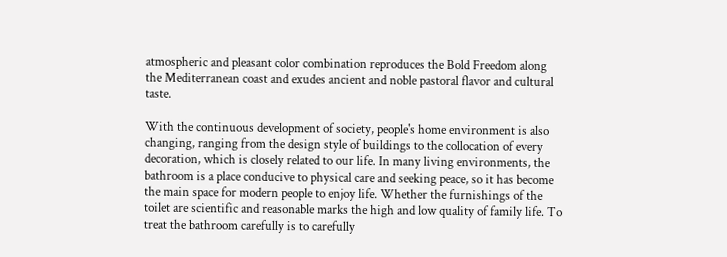atmospheric and pleasant color combination reproduces the Bold Freedom along the Mediterranean coast and exudes ancient and noble pastoral flavor and cultural taste.

With the continuous development of society, people's home environment is also changing, ranging from the design style of buildings to the collocation of every decoration, which is closely related to our life. In many living environments, the bathroom is a place conducive to physical care and seeking peace, so it has become the main space for modern people to enjoy life. Whether the furnishings of the toilet are scientific and reasonable marks the high and low quality of family life. To treat the bathroom carefully is to carefully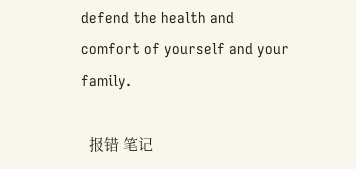defend the health and comfort of yourself and your family.

  报错 笔记